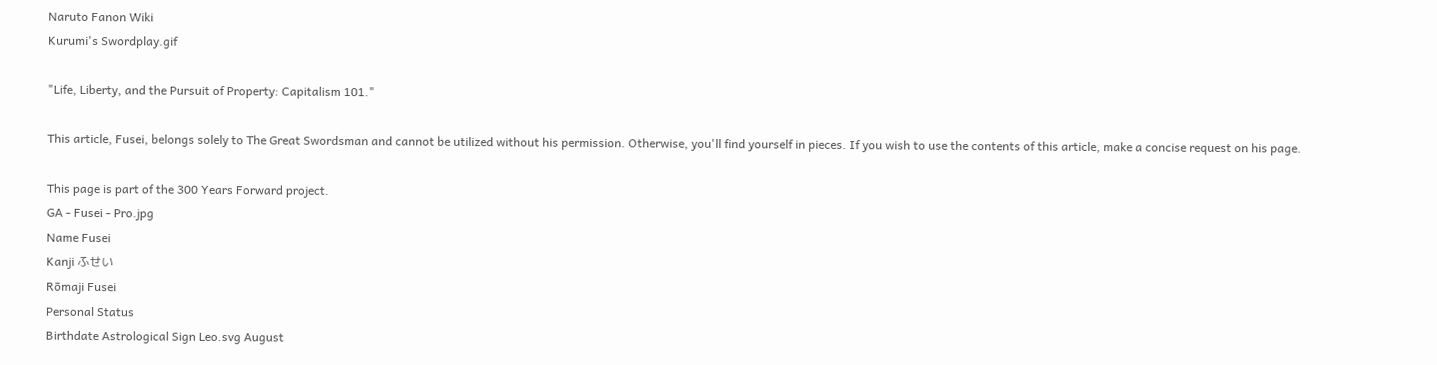Naruto Fanon Wiki
Kurumi's Swordplay.gif

"Life, Liberty, and the Pursuit of Property: Capitalism 101."

This article, Fusei, belongs solely to The Great Swordsman and cannot be utilized without his permission. Otherwise, you'll find yourself in pieces. If you wish to use the contents of this article, make a concise request on his page.

This page is part of the 300 Years Forward project.
GA - Fusei - Pro.jpg
Name Fusei
Kanji ふせい
Rōmaji Fusei
Personal Status
Birthdate Astrological Sign Leo.svg August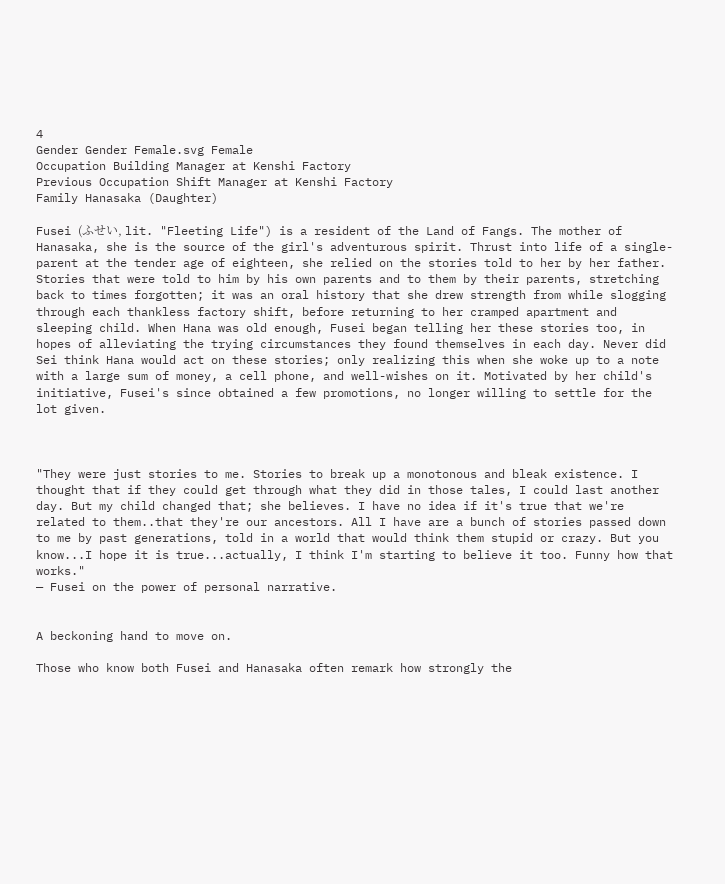4
Gender Gender Female.svg Female
Occupation Building Manager at Kenshi Factory
Previous Occupation Shift Manager at Kenshi Factory
Family Hanasaka (Daughter)

Fusei (ふせい, lit. "Fleeting Life") is a resident of the Land of Fangs. The mother of Hanasaka, she is the source of the girl's adventurous spirit. Thrust into life of a single-parent at the tender age of eighteen, she relied on the stories told to her by her father. Stories that were told to him by his own parents and to them by their parents, stretching back to times forgotten; it was an oral history that she drew strength from while slogging through each thankless factory shift, before returning to her cramped apartment and sleeping child. When Hana was old enough, Fusei began telling her these stories too, in hopes of alleviating the trying circumstances they found themselves in each day. Never did Sei think Hana would act on these stories; only realizing this when she woke up to a note with a large sum of money, a cell phone, and well-wishes on it. Motivated by her child's initiative, Fusei's since obtained a few promotions, no longer willing to settle for the lot given.



"They were just stories to me. Stories to break up a monotonous and bleak existence. I thought that if they could get through what they did in those tales, I could last another day. But my child changed that; she believes. I have no idea if it's true that we're related to them..that they're our ancestors. All I have are a bunch of stories passed down to me by past generations, told in a world that would think them stupid or crazy. But you know...I hope it is true...actually, I think I'm starting to believe it too. Funny how that works."
— Fusei on the power of personal narrative.


A beckoning hand to move on.

Those who know both Fusei and Hanasaka often remark how strongly the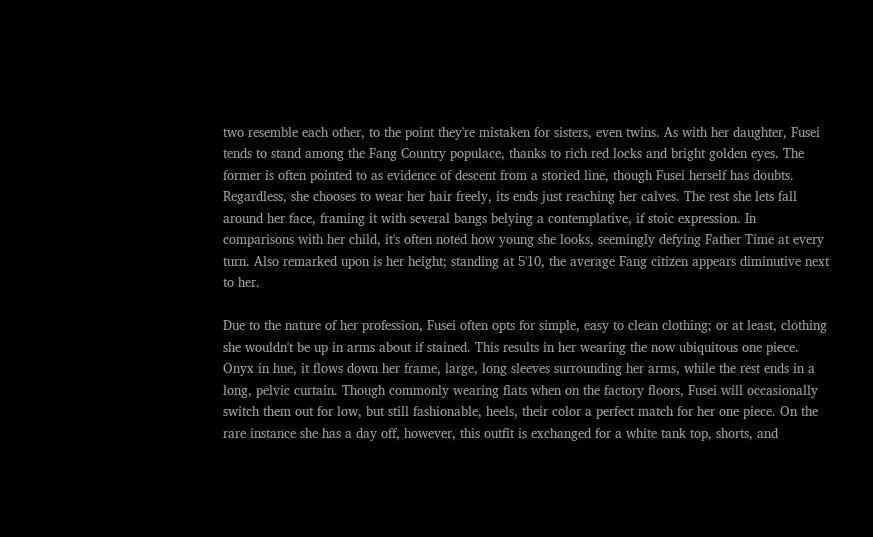two resemble each other, to the point they're mistaken for sisters, even twins. As with her daughter, Fusei tends to stand among the Fang Country populace, thanks to rich red locks and bright golden eyes. The former is often pointed to as evidence of descent from a storied line, though Fusei herself has doubts. Regardless, she chooses to wear her hair freely, its ends just reaching her calves. The rest she lets fall around her face, framing it with several bangs belying a contemplative, if stoic expression. In comparisons with her child, it's often noted how young she looks, seemingly defying Father Time at every turn. Also remarked upon is her height; standing at 5'10, the average Fang citizen appears diminutive next to her.

Due to the nature of her profession, Fusei often opts for simple, easy to clean clothing; or at least, clothing she wouldn't be up in arms about if stained. This results in her wearing the now ubiquitous one piece. Onyx in hue, it flows down her frame, large, long sleeves surrounding her arms, while the rest ends in a long, pelvic curtain. Though commonly wearing flats when on the factory floors, Fusei will occasionally switch them out for low, but still fashionable, heels, their color a perfect match for her one piece. On the rare instance she has a day off, however, this outfit is exchanged for a white tank top, shorts, and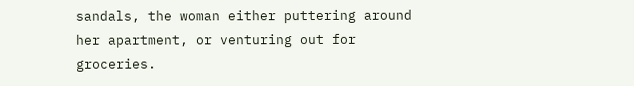sandals, the woman either puttering around her apartment, or venturing out for groceries.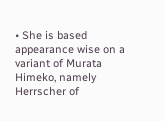• She is based appearance wise on a variant of Murata Himeko, namely Herrscher of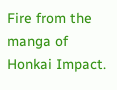Fire from the manga of Honkai Impact.